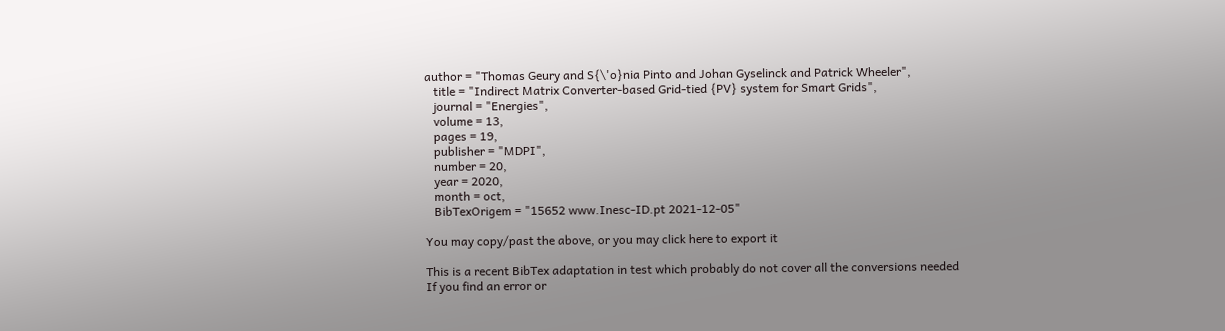author = "Thomas Geury and S{\'o}nia Pinto and Johan Gyselinck and Patrick Wheeler",
   title = "Indirect Matrix Converter-based Grid-tied {PV} system for Smart Grids",
   journal = "Energies",
   volume = 13,
   pages = 19,
   publisher = "MDPI",
   number = 20,
   year = 2020,
   month = oct,
   BibTexOrigem = "15652 www.Inesc-ID.pt 2021-12-05"

You may copy/past the above, or you may click here to export it

This is a recent BibTex adaptation in test which probably do not cover all the conversions needed
If you find an error or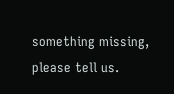something missing, please tell us.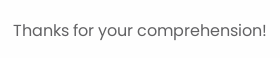Thanks for your comprehension!